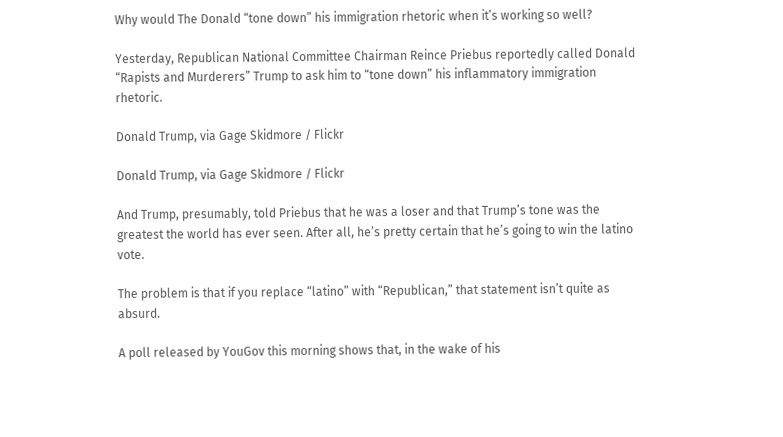Why would The Donald “tone down” his immigration rhetoric when it’s working so well?

Yesterday, Republican National Committee Chairman Reince Priebus reportedly called Donald “Rapists and Murderers” Trump to ask him to “tone down” his inflammatory immigration rhetoric.

Donald Trump, via Gage Skidmore / Flickr

Donald Trump, via Gage Skidmore / Flickr

And Trump, presumably, told Priebus that he was a loser and that Trump’s tone was the greatest the world has ever seen. After all, he’s pretty certain that he’s going to win the latino vote.

The problem is that if you replace “latino” with “Republican,” that statement isn’t quite as absurd.

A poll released by YouGov this morning shows that, in the wake of his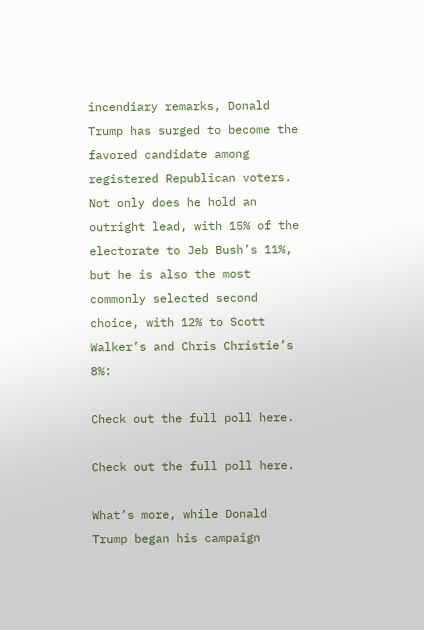incendiary remarks, Donald Trump has surged to become the favored candidate among registered Republican voters. Not only does he hold an outright lead, with 15% of the electorate to Jeb Bush’s 11%, but he is also the most commonly selected second choice, with 12% to Scott Walker’s and Chris Christie’s 8%:

Check out the full poll here.

Check out the full poll here.

What’s more, while Donald Trump began his campaign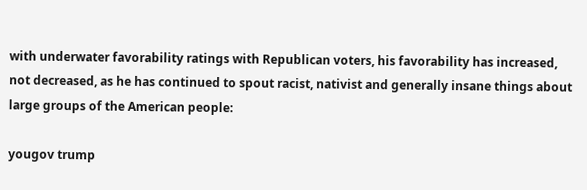with underwater favorability ratings with Republican voters, his favorability has increased, not decreased, as he has continued to spout racist, nativist and generally insane things about large groups of the American people:

yougov trump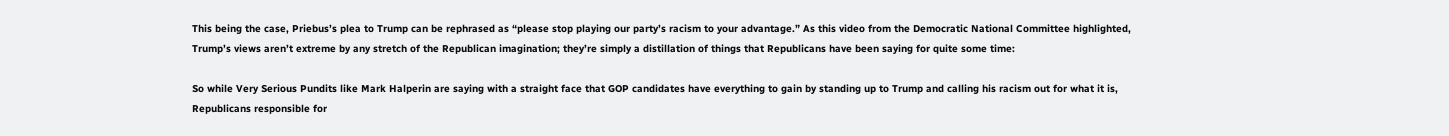This being the case, Priebus’s plea to Trump can be rephrased as “please stop playing our party’s racism to your advantage.” As this video from the Democratic National Committee highlighted, Trump’s views aren’t extreme by any stretch of the Republican imagination; they’re simply a distillation of things that Republicans have been saying for quite some time:

So while Very Serious Pundits like Mark Halperin are saying with a straight face that GOP candidates have everything to gain by standing up to Trump and calling his racism out for what it is, Republicans responsible for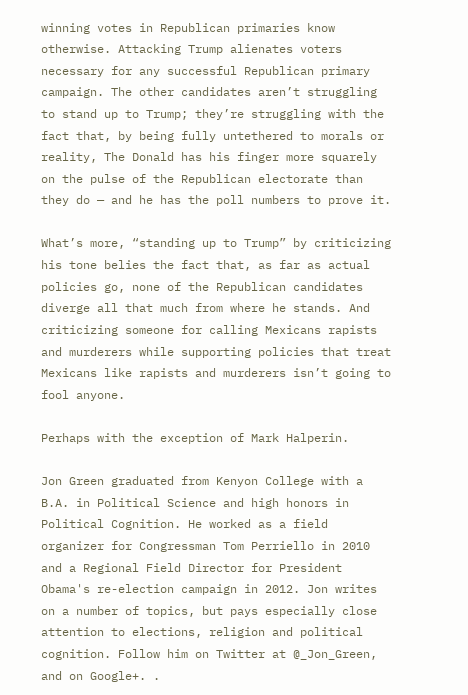winning votes in Republican primaries know otherwise. Attacking Trump alienates voters necessary for any successful Republican primary campaign. The other candidates aren’t struggling to stand up to Trump; they’re struggling with the fact that, by being fully untethered to morals or reality, The Donald has his finger more squarely on the pulse of the Republican electorate than they do — and he has the poll numbers to prove it.

What’s more, “standing up to Trump” by criticizing his tone belies the fact that, as far as actual policies go, none of the Republican candidates diverge all that much from where he stands. And criticizing someone for calling Mexicans rapists and murderers while supporting policies that treat Mexicans like rapists and murderers isn’t going to fool anyone.

Perhaps with the exception of Mark Halperin.

Jon Green graduated from Kenyon College with a B.A. in Political Science and high honors in Political Cognition. He worked as a field organizer for Congressman Tom Perriello in 2010 and a Regional Field Director for President Obama's re-election campaign in 2012. Jon writes on a number of topics, but pays especially close attention to elections, religion and political cognition. Follow him on Twitter at @_Jon_Green, and on Google+. .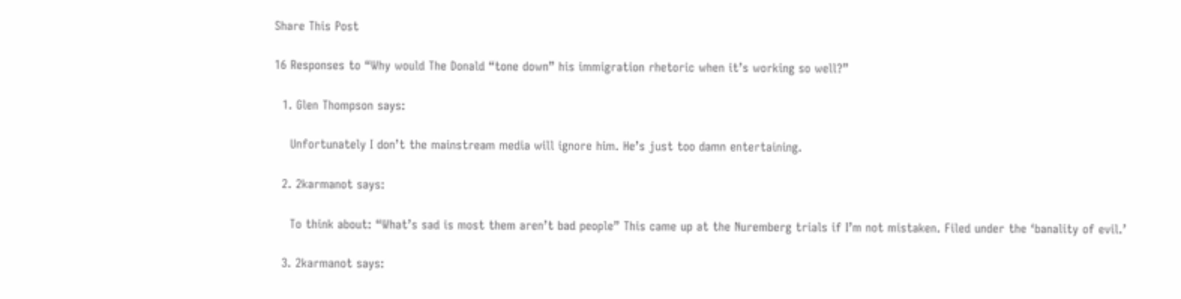Share This Post

16 Responses to “Why would The Donald “tone down” his immigration rhetoric when it’s working so well?”

  1. Glen Thompson says:

    Unfortunately I don’t the mainstream media will ignore him. He’s just too damn entertaining.

  2. 2karmanot says:

    To think about: “What’s sad is most them aren’t bad people” This came up at the Nuremberg trials if I’m not mistaken. Filed under the ‘banality of evil.’

  3. 2karmanot says: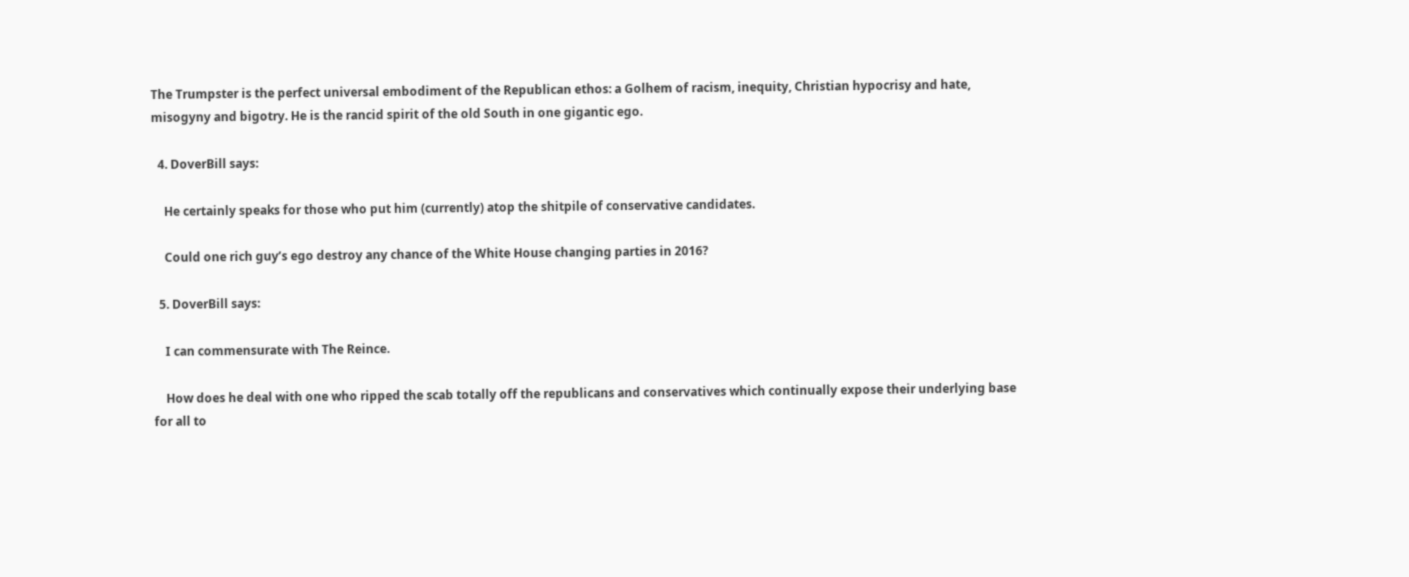The Trumpster is the perfect universal embodiment of the Republican ethos: a Golhem of racism, inequity, Christian hypocrisy and hate, misogyny and bigotry. He is the rancid spirit of the old South in one gigantic ego.

  4. DoverBill says:

    He certainly speaks for those who put him (currently) atop the shitpile of conservative candidates.

    Could one rich guy’s ego destroy any chance of the White House changing parties in 2016?

  5. DoverBill says:

    I can commensurate with The Reince.

    How does he deal with one who ripped the scab totally off the republicans and conservatives which continually expose their underlying base for all to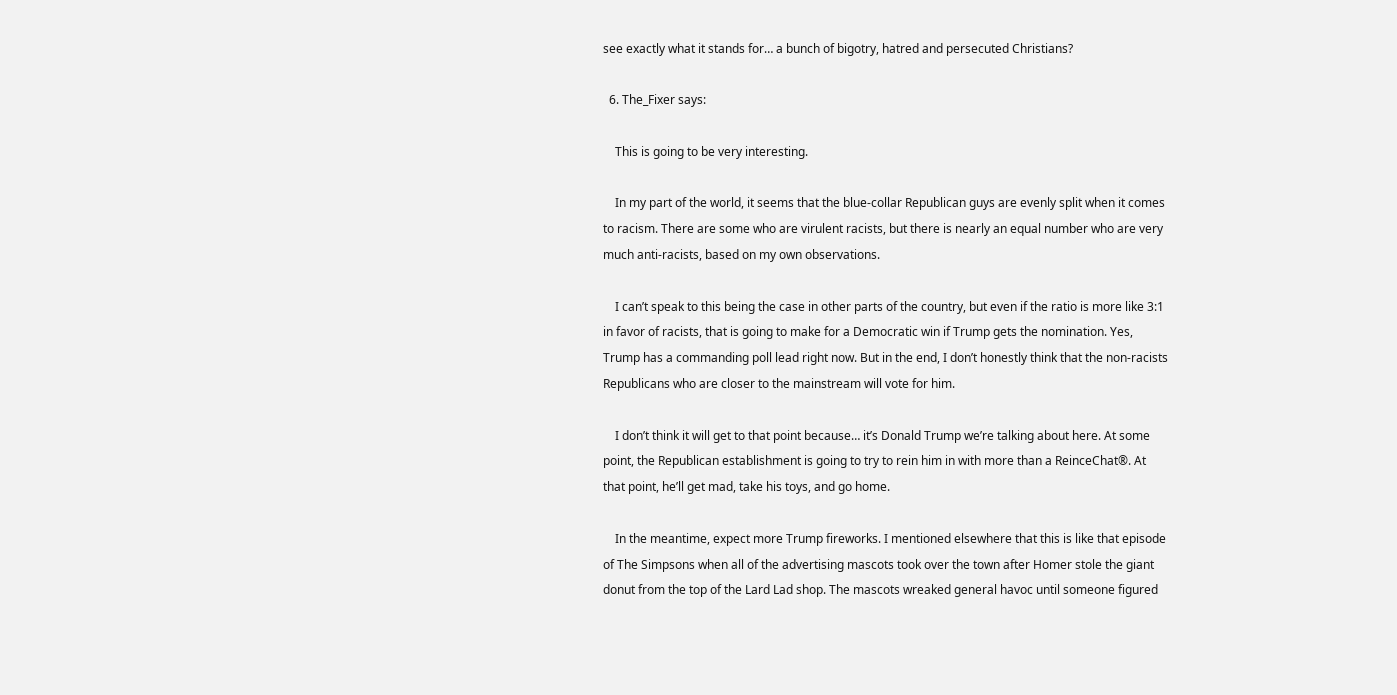see exactly what it stands for… a bunch of bigotry, hatred and persecuted Christians?

  6. The_Fixer says:

    This is going to be very interesting.

    In my part of the world, it seems that the blue-collar Republican guys are evenly split when it comes to racism. There are some who are virulent racists, but there is nearly an equal number who are very much anti-racists, based on my own observations.

    I can’t speak to this being the case in other parts of the country, but even if the ratio is more like 3:1 in favor of racists, that is going to make for a Democratic win if Trump gets the nomination. Yes, Trump has a commanding poll lead right now. But in the end, I don’t honestly think that the non-racists Republicans who are closer to the mainstream will vote for him.

    I don’t think it will get to that point because… it’s Donald Trump we’re talking about here. At some point, the Republican establishment is going to try to rein him in with more than a ReinceChat®. At that point, he’ll get mad, take his toys, and go home.

    In the meantime, expect more Trump fireworks. I mentioned elsewhere that this is like that episode of The Simpsons when all of the advertising mascots took over the town after Homer stole the giant donut from the top of the Lard Lad shop. The mascots wreaked general havoc until someone figured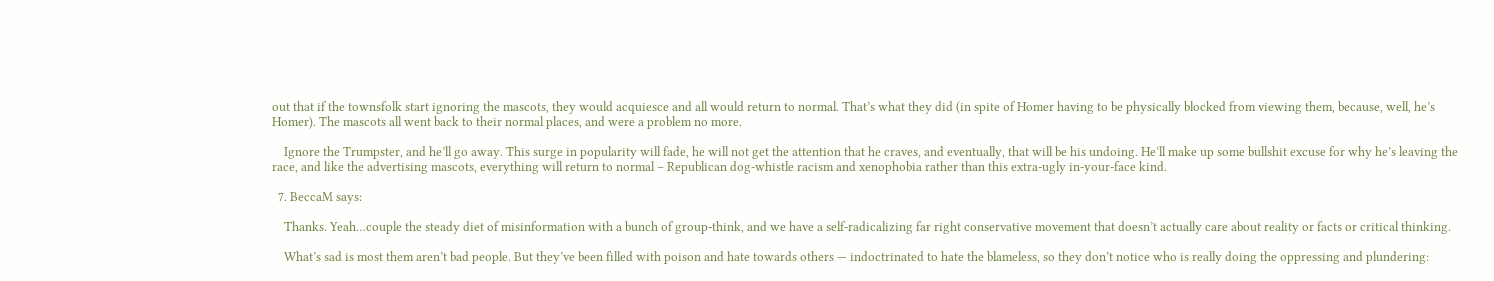out that if the townsfolk start ignoring the mascots, they would acquiesce and all would return to normal. That’s what they did (in spite of Homer having to be physically blocked from viewing them, because, well, he’s Homer). The mascots all went back to their normal places, and were a problem no more.

    Ignore the Trumpster, and he’ll go away. This surge in popularity will fade, he will not get the attention that he craves, and eventually, that will be his undoing. He’ll make up some bullshit excuse for why he’s leaving the race, and like the advertising mascots, everything will return to normal – Republican dog-whistle racism and xenophobia rather than this extra-ugly in-your-face kind.

  7. BeccaM says:

    Thanks. Yeah…couple the steady diet of misinformation with a bunch of group-think, and we have a self-radicalizing far right conservative movement that doesn’t actually care about reality or facts or critical thinking.

    What’s sad is most them aren’t bad people. But they’ve been filled with poison and hate towards others — indoctrinated to hate the blameless, so they don’t notice who is really doing the oppressing and plundering: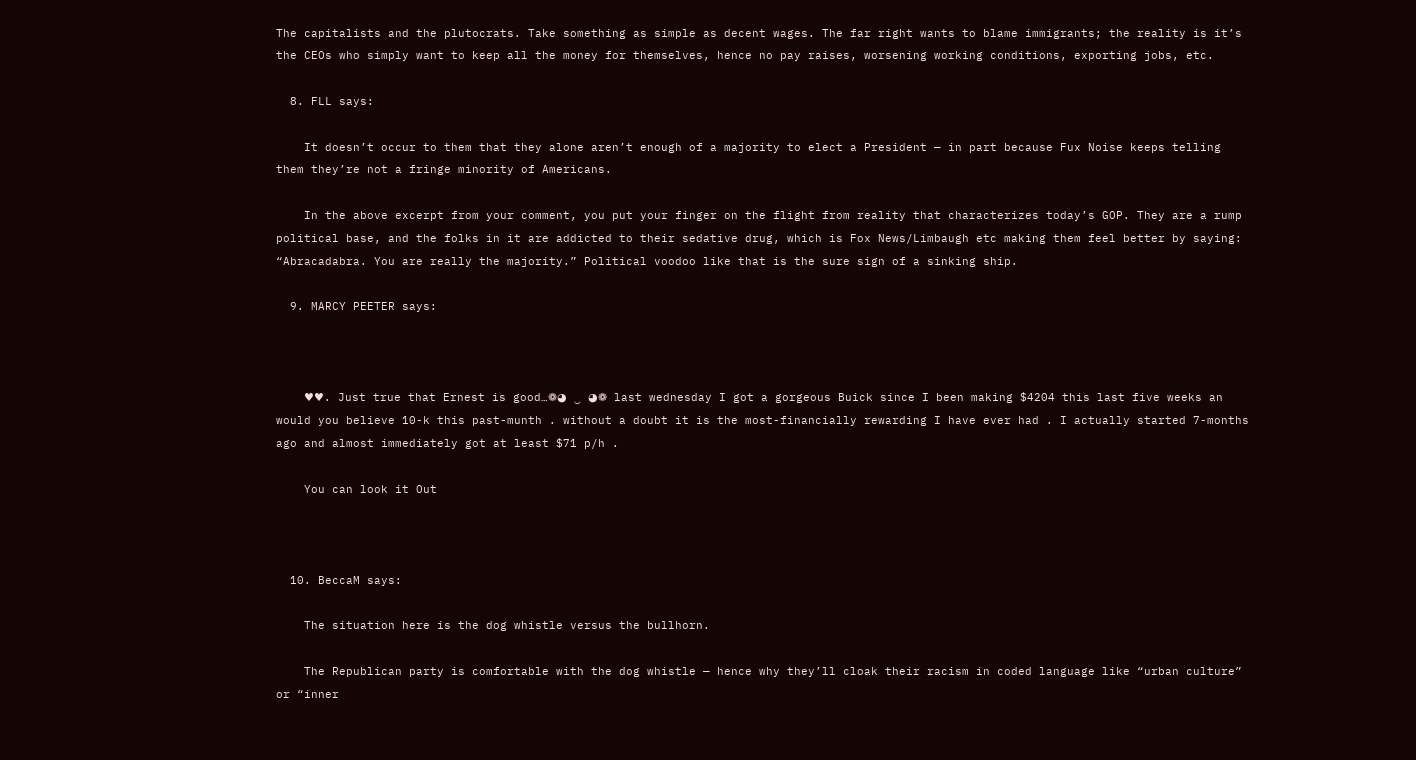The capitalists and the plutocrats. Take something as simple as decent wages. The far right wants to blame immigrants; the reality is it’s the CEOs who simply want to keep all the money for themselves, hence no pay raises, worsening working conditions, exporting jobs, etc.

  8. FLL says:

    It doesn’t occur to them that they alone aren’t enough of a majority to elect a President — in part because Fux Noise keeps telling them they’re not a fringe minority of Americans.

    In the above excerpt from your comment, you put your finger on the flight from reality that characterizes today’s GOP. They are a rump political base, and the folks in it are addicted to their sedative drug, which is Fox News/Limbaugh etc making them feel better by saying: “Abracadabra. You are really the majority.” Political voodoo like that is the sure sign of a sinking ship.

  9. MARCY PEETER says:



    ♥♥. Just true that Ernest is good…❁◕ ‿ ◕❁ last wednesday I got a gorgeous Buick since I been making $4204 this last five weeks an would you believe 10-k this past-munth . without a doubt it is the most-financially rewarding I have ever had . I actually started 7-months ago and almost immediately got at least $71 p/h .

    You can look it Out



  10. BeccaM says:

    The situation here is the dog whistle versus the bullhorn.

    The Republican party is comfortable with the dog whistle — hence why they’ll cloak their racism in coded language like “urban culture” or “inner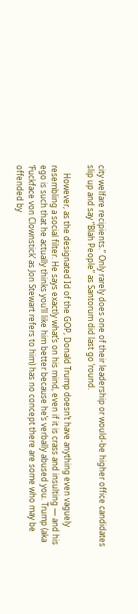city welfare recipients.” Only rarely does one of their leadership or would-be higher office candidates slip up and say “Blah People” as Santorum did last go ’round.

    However, as the designated Id of the GOP, Donald Trump doesn’t have anything even vaguely resembling a social filter. He says exactly what’s on his mind, even if it is crass and insulting — and his ego is such that he actually thinks you’ll like him better because he’s verbally abused you. Trump (aka ‘Fuckface von Clownstick’ as Jon Stewart refers to him) has no concept there are some who may be offended by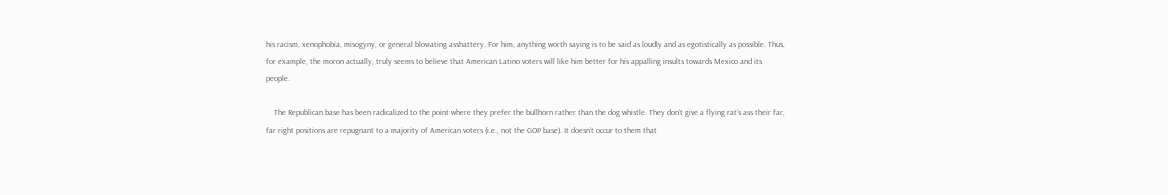his racism, xenophobia, misogyny, or general bloviating asshattery. For him, anything worth saying is to be said as loudly and as egotistically as possible. Thus, for example, the moron actually, truly seems to believe that American Latino voters will like him better for his appalling insults towards Mexico and its people.

    The Republican base has been radicalized to the point where they prefer the bullhorn rather than the dog whistle. They don’t give a flying rat’s ass their far, far right positions are repugnant to a majority of American voters (i.e., not the GOP base). It doesn’t occur to them that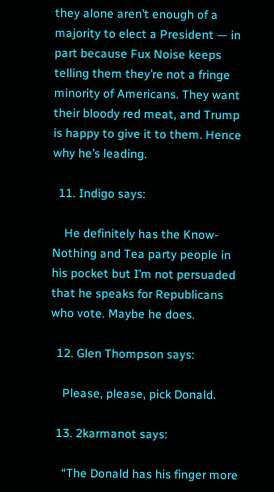they alone aren’t enough of a majority to elect a President — in part because Fux Noise keeps telling them they’re not a fringe minority of Americans. They want their bloody red meat, and Trump is happy to give it to them. Hence why he’s leading.

  11. Indigo says:

    He definitely has the Know-Nothing and Tea party people in his pocket but I’m not persuaded that he speaks for Republicans who vote. Maybe he does.

  12. Glen Thompson says:

    Please, please, pick Donald.

  13. 2karmanot says:

    “The Donald has his finger more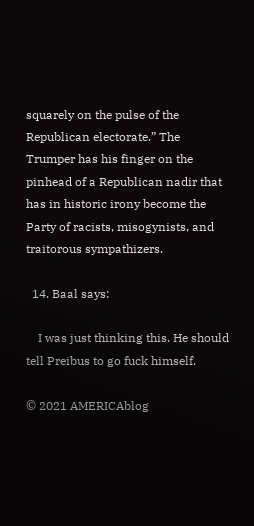squarely on the pulse of the Republican electorate.” The Trumper has his finger on the pinhead of a Republican nadir that has in historic irony become the Party of racists, misogynists, and traitorous sympathizers.

  14. Baal says:

    I was just thinking this. He should tell Preibus to go fuck himself.

© 2021 AMERICAblog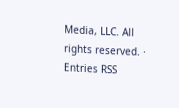Media, LLC. All rights reserved. · Entries RSS